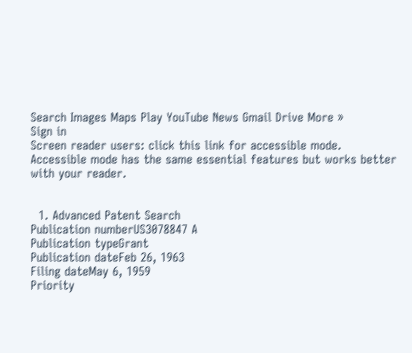Search Images Maps Play YouTube News Gmail Drive More »
Sign in
Screen reader users: click this link for accessible mode. Accessible mode has the same essential features but works better with your reader.


  1. Advanced Patent Search
Publication numberUS3078847 A
Publication typeGrant
Publication dateFeb 26, 1963
Filing dateMay 6, 1959
Priority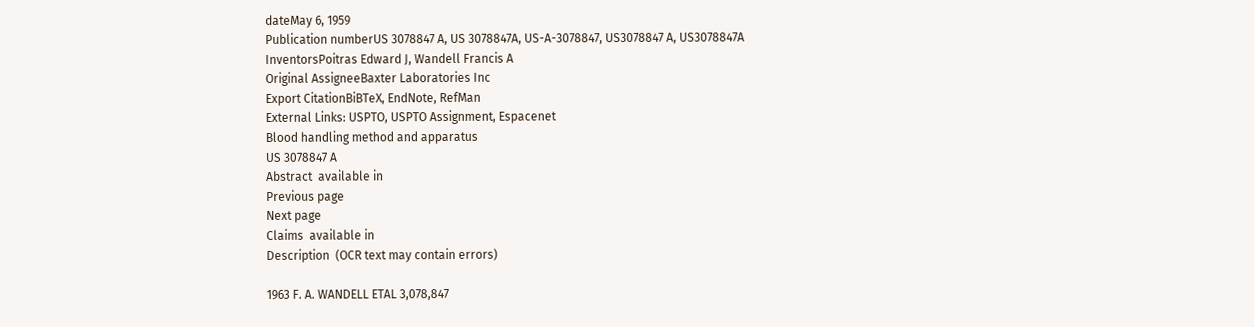dateMay 6, 1959
Publication numberUS 3078847 A, US 3078847A, US-A-3078847, US3078847 A, US3078847A
InventorsPoitras Edward J, Wandell Francis A
Original AssigneeBaxter Laboratories Inc
Export CitationBiBTeX, EndNote, RefMan
External Links: USPTO, USPTO Assignment, Espacenet
Blood handling method and apparatus
US 3078847 A
Abstract  available in
Previous page
Next page
Claims  available in
Description  (OCR text may contain errors)

1963 F. A. WANDELL ETAL 3,078,847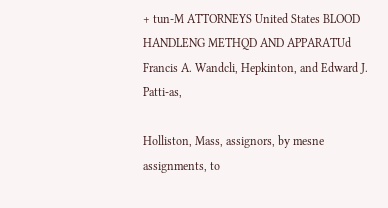+ tun-M ATTORNEYS United States BLOOD HANDLENG METHQD AND APPARATUd Francis A. Wandcli, Hepkinton, and Edward J. Patti-as,

Holliston, Mass, assignors, by mesne assignments, to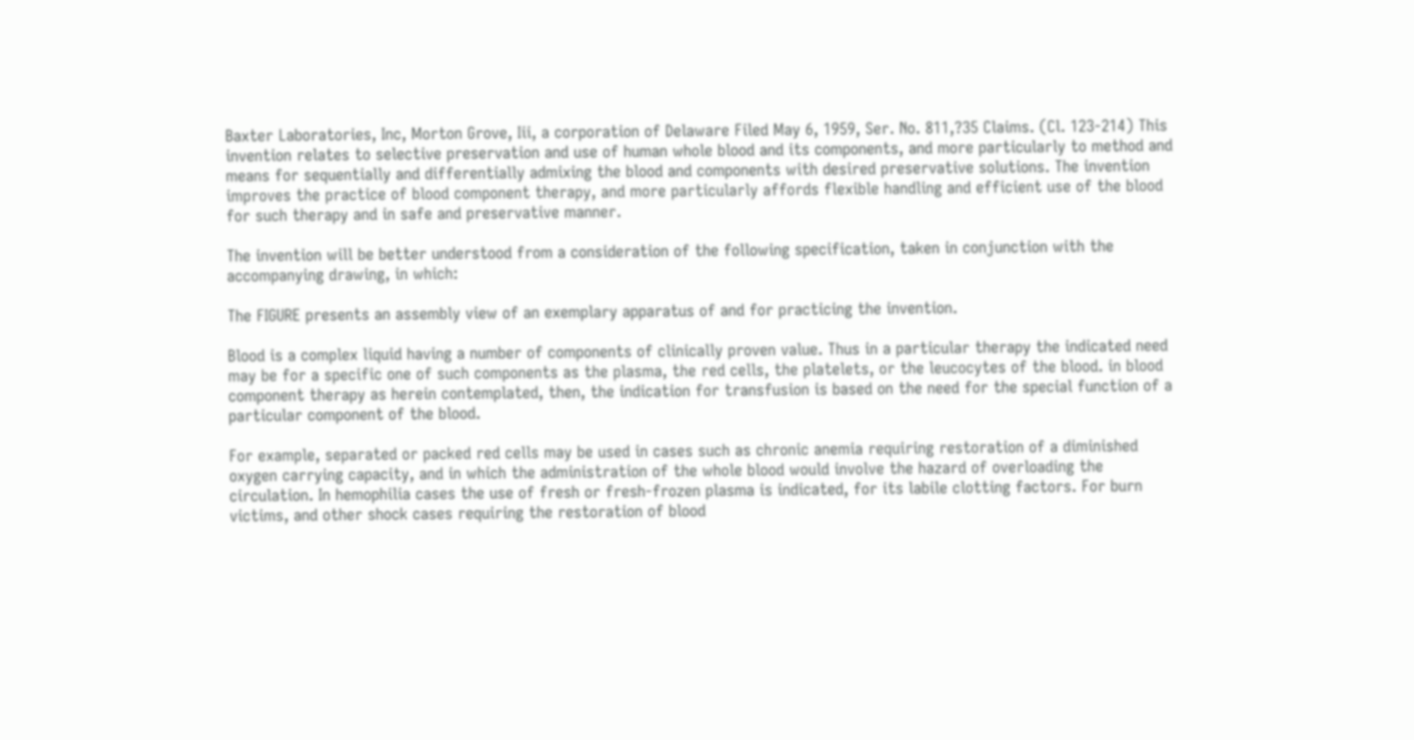Baxter Laboratories, Inc, Morton Grove, Iii, a corporation of Delaware Filed May 6, 1959, Ser. No. 811,?35 Claims. (Cl. 123-214) This invention relates to selective preservation and use of human whole blood and its components, and more particularly to method and means for sequentially and differentially admixing the blood and components with desired preservative solutions. The invention improves the practice of blood component therapy, and more particularly affords flexible handling and efficient use of the blood for such therapy and in safe and preservative manner.

The invention will be better understood from a consideration of the following specification, taken in conjunction with the accompanying drawing, in which:

The FIGURE presents an assembly view of an exemplary apparatus of and for practicing the invention.

Blood is a complex liquid having a number of components of clinically proven value. Thus in a particular therapy the indicated need may be for a specific one of such components as the plasma, the red cells, the platelets, or the leucocytes of the blood. in blood component therapy as herein contemplated, then, the indication for transfusion is based on the need for the special function of a particular component of the blood.

For example, separated or packed red cells may be used in cases such as chronic anemia requiring restoration of a diminished oxygen carrying capacity, and in which the administration of the whole blood would involve the hazard of overloading the circulation. In hemophilia cases the use of fresh or fresh-frozen plasma is indicated, for its labile clotting factors. For burn victims, and other shock cases requiring the restoration of blood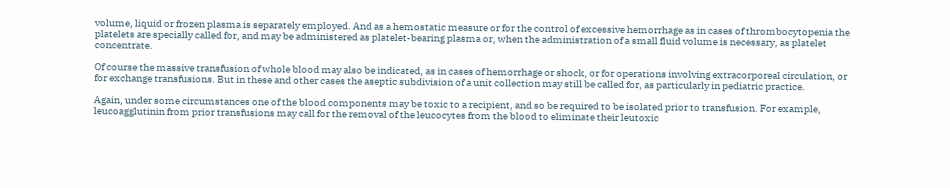volume, liquid or frozen plasma is separately employed. And as a hemostatic measure or for the control of excessive hemorrhage as in cases of thrombocytopenia the platelets are specially called for, and may be administered as platelet-bearing plasma or, when the administration of a small fluid volume is necessary, as platelet concentrate.

Of course the massive transfusion of whole blood may also be indicated, as in cases of hemorrhage or shock, or for operations involving extracorporeal circulation, or for exchange transfusions. But in these and other cases the aseptic subdivision of a unit collection may still be called for, as particularly in pediatric practice.

Again, under some circumstances one of the blood components may be toxic to a recipient, and so be required to be isolated prior to transfusion. For example, leucoagglutinin from prior transfusions may call for the removal of the leucocytes from the blood to eliminate their leutoxic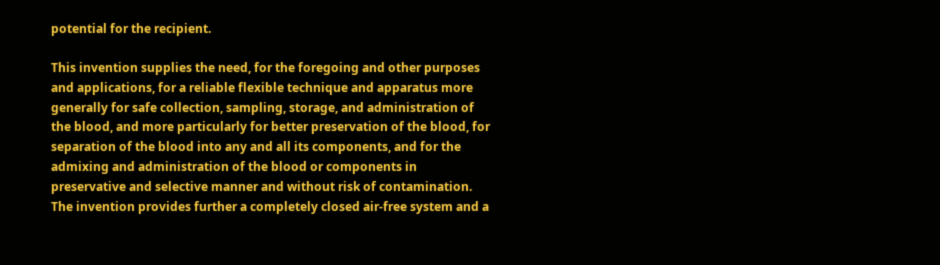potential for the recipient.

This invention supplies the need, for the foregoing and other purposes and applications, for a reliable flexible technique and apparatus more generally for safe collection, sampling, storage, and administration of the blood, and more particularly for better preservation of the blood, for separation of the blood into any and all its components, and for the admixing and administration of the blood or components in preservative and selective manner and without risk of contamination. The invention provides further a completely closed air-free system and a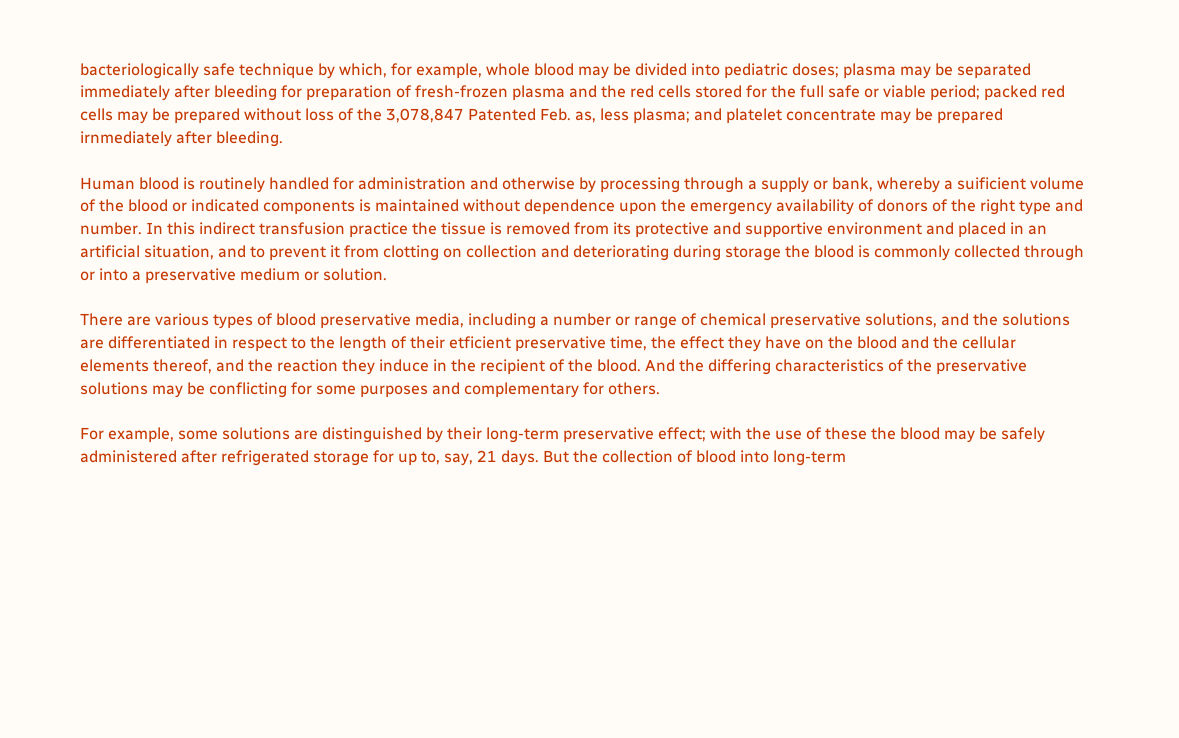bacteriologically safe technique by which, for example, whole blood may be divided into pediatric doses; plasma may be separated immediately after bleeding for preparation of fresh-frozen plasma and the red cells stored for the full safe or viable period; packed red cells may be prepared without loss of the 3,078,847 Patented Feb. as, less plasma; and platelet concentrate may be prepared irnmediately after bleeding.

Human blood is routinely handled for administration and otherwise by processing through a supply or bank, whereby a suificient volume of the blood or indicated components is maintained without dependence upon the emergency availability of donors of the right type and number. In this indirect transfusion practice the tissue is removed from its protective and supportive environment and placed in an artificial situation, and to prevent it from clotting on collection and deteriorating during storage the blood is commonly collected through or into a preservative medium or solution.

There are various types of blood preservative media, including a number or range of chemical preservative solutions, and the solutions are differentiated in respect to the length of their etficient preservative time, the effect they have on the blood and the cellular elements thereof, and the reaction they induce in the recipient of the blood. And the differing characteristics of the preservative solutions may be conflicting for some purposes and complementary for others.

For example, some solutions are distinguished by their long-term preservative effect; with the use of these the blood may be safely administered after refrigerated storage for up to, say, 21 days. But the collection of blood into long-term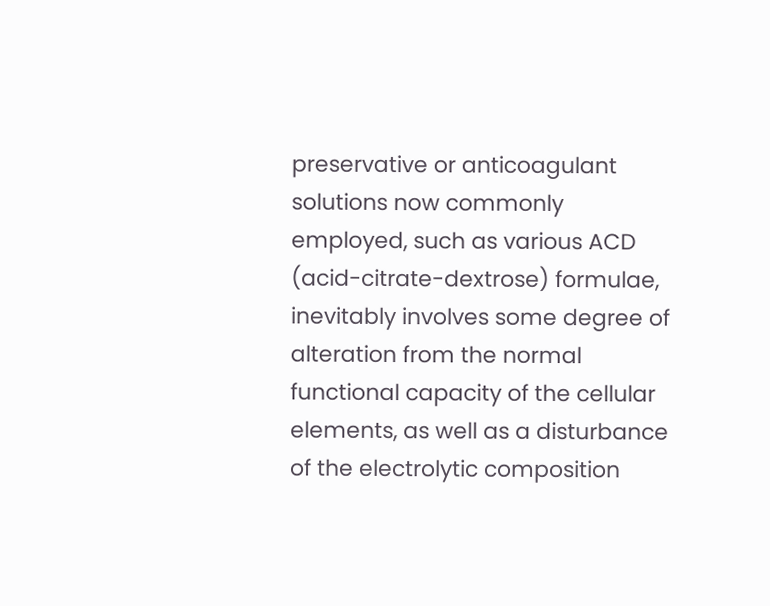preservative or anticoagulant solutions now commonly employed, such as various ACD (acid-citrate-dextrose) formulae, inevitably involves some degree of alteration from the normal functional capacity of the cellular elements, as well as a disturbance of the electrolytic composition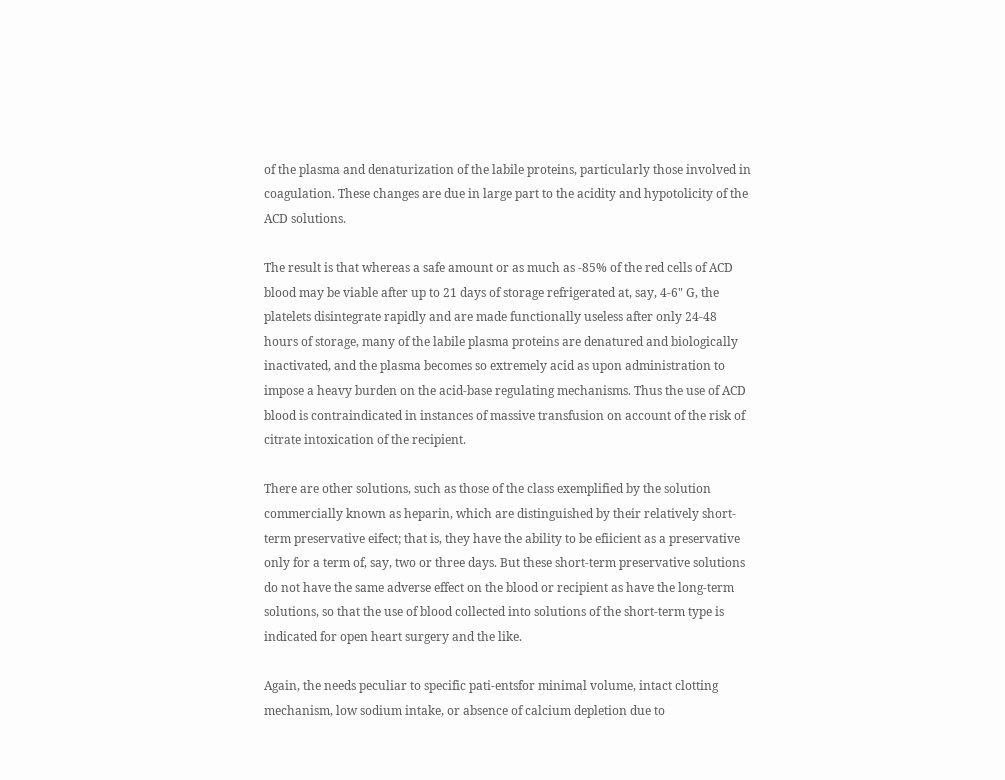of the plasma and denaturization of the labile proteins, particularly those involved in coagulation. These changes are due in large part to the acidity and hypotolicity of the ACD solutions.

The result is that whereas a safe amount or as much as -85% of the red cells of ACD blood may be viable after up to 21 days of storage refrigerated at, say, 4-6" G, the platelets disintegrate rapidly and are made functionally useless after only 24-48 hours of storage, many of the labile plasma proteins are denatured and biologically inactivated, and the plasma becomes so extremely acid as upon administration to impose a heavy burden on the acid-base regulating mechanisms. Thus the use of ACD blood is contraindicated in instances of massive transfusion on account of the risk of citrate intoxication of the recipient.

There are other solutions, such as those of the class exemplified by the solution commercially known as heparin, which are distinguished by their relatively short-term preservative eifect; that is, they have the ability to be efiicient as a preservative only for a term of, say, two or three days. But these short-term preservative solutions do not have the same adverse effect on the blood or recipient as have the long-term solutions, so that the use of blood collected into solutions of the short-term type is indicated for open heart surgery and the like.

Again, the needs peculiar to specific pati-entsfor minimal volume, intact clotting mechanism, low sodium intake, or absence of calcium depletion due to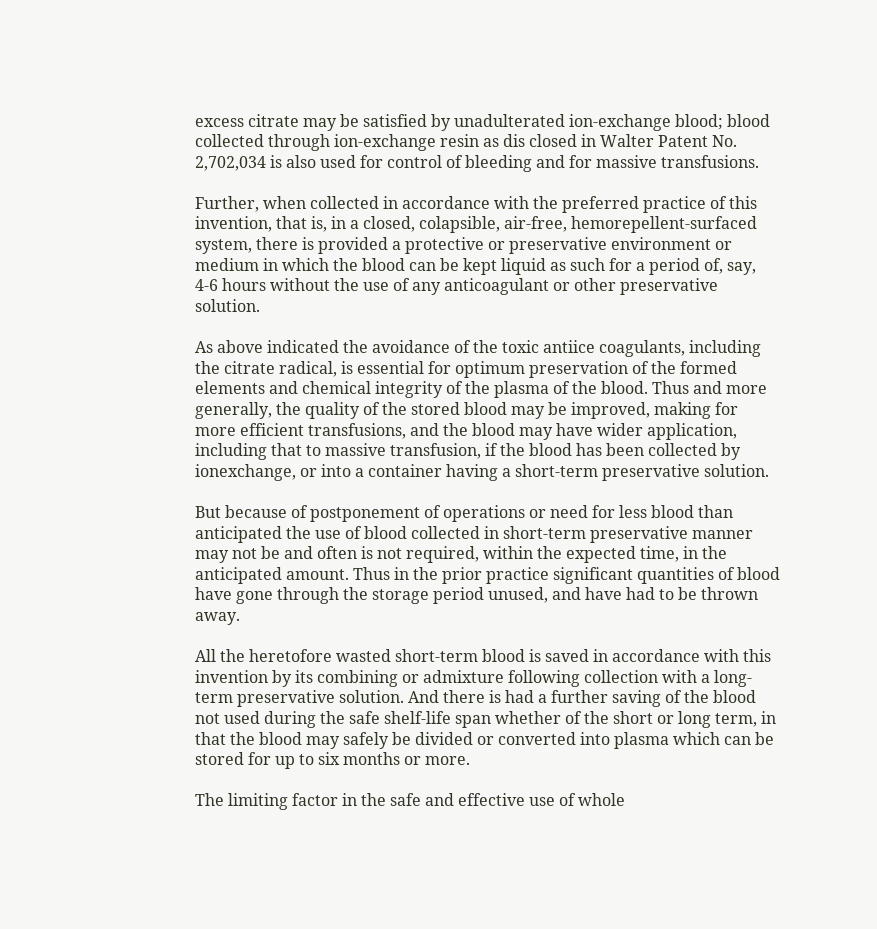excess citrate may be satisfied by unadulterated ion-exchange blood; blood collected through ion-exchange resin as dis closed in Walter Patent No. 2,702,034 is also used for control of bleeding and for massive transfusions.

Further, when collected in accordance with the preferred practice of this invention, that is, in a closed, colapsible, air-free, hemorepellent-surfaced system, there is provided a protective or preservative environment or medium in which the blood can be kept liquid as such for a period of, say, 4-6 hours without the use of any anticoagulant or other preservative solution.

As above indicated the avoidance of the toxic antiice coagulants, including the citrate radical, is essential for optimum preservation of the formed elements and chemical integrity of the plasma of the blood. Thus and more generally, the quality of the stored blood may be improved, making for more efficient transfusions, and the blood may have wider application, including that to massive transfusion, if the blood has been collected by ionexchange, or into a container having a short-term preservative solution.

But because of postponement of operations or need for less blood than anticipated the use of blood collected in short-term preservative manner may not be and often is not required, within the expected time, in the anticipated amount. Thus in the prior practice significant quantities of blood have gone through the storage period unused, and have had to be thrown away.

All the heretofore wasted short-term blood is saved in accordance with this invention by its combining or admixture following collection with a long-term preservative solution. And there is had a further saving of the blood not used during the safe shelf-life span whether of the short or long term, in that the blood may safely be divided or converted into plasma which can be stored for up to six months or more.

The limiting factor in the safe and effective use of whole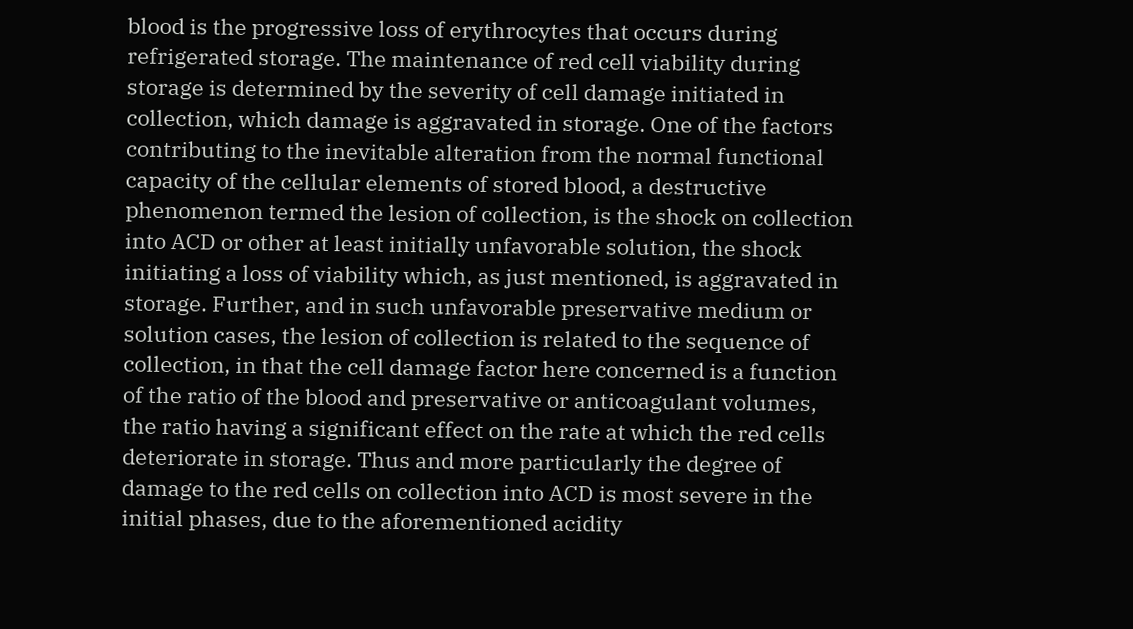blood is the progressive loss of erythrocytes that occurs during refrigerated storage. The maintenance of red cell viability during storage is determined by the severity of cell damage initiated in collection, which damage is aggravated in storage. One of the factors contributing to the inevitable alteration from the normal functional capacity of the cellular elements of stored blood, a destructive phenomenon termed the lesion of collection, is the shock on collection into ACD or other at least initially unfavorable solution, the shock initiating a loss of viability which, as just mentioned, is aggravated in storage. Further, and in such unfavorable preservative medium or solution cases, the lesion of collection is related to the sequence of collection, in that the cell damage factor here concerned is a function of the ratio of the blood and preservative or anticoagulant volumes, the ratio having a significant effect on the rate at which the red cells deteriorate in storage. Thus and more particularly the degree of damage to the red cells on collection into ACD is most severe in the initial phases, due to the aforementioned acidity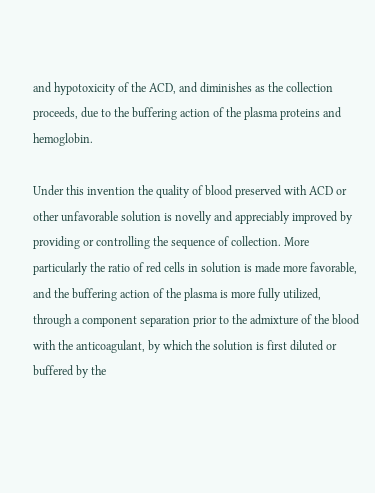and hypotoxicity of the ACD, and diminishes as the collection proceeds, due to the buffering action of the plasma proteins and hemoglobin.

Under this invention the quality of blood preserved with ACD or other unfavorable solution is novelly and appreciably improved by providing or controlling the sequence of collection. More particularly the ratio of red cells in solution is made more favorable, and the buffering action of the plasma is more fully utilized, through a component separation prior to the admixture of the blood with the anticoagulant, by which the solution is first diluted or buffered by the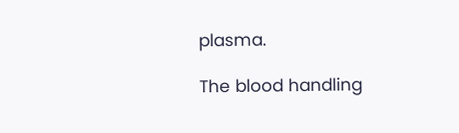plasma.

The blood handling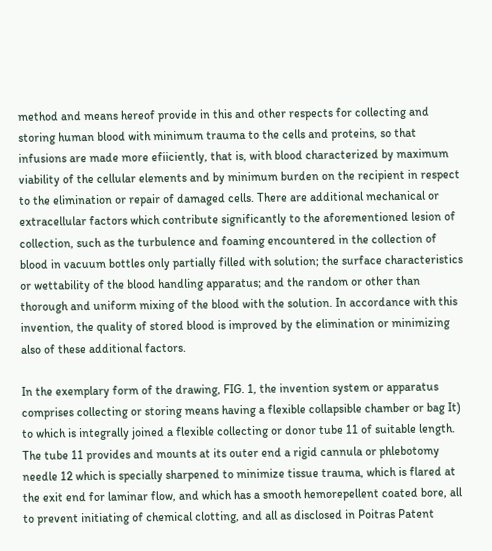method and means hereof provide in this and other respects for collecting and storing human blood with minimum trauma to the cells and proteins, so that infusions are made more efiiciently, that is, with blood characterized by maximum viability of the cellular elements and by minimum burden on the recipient in respect to the elimination or repair of damaged cells. There are additional mechanical or extracellular factors which contribute significantly to the aforementioned lesion of collection, such as the turbulence and foaming encountered in the collection of blood in vacuum bottles only partially filled with solution; the surface characteristics or wettability of the blood handling apparatus; and the random or other than thorough and uniform mixing of the blood with the solution. In accordance with this invention, the quality of stored blood is improved by the elimination or minimizing also of these additional factors.

In the exemplary form of the drawing, FIG. 1, the invention system or apparatus comprises collecting or storing means having a flexible collapsible chamber or bag It) to which is integrally joined a flexible collecting or donor tube 11 of suitable length. The tube 11 provides and mounts at its outer end a rigid cannula or phlebotomy needle 12 which is specially sharpened to minimize tissue trauma, which is flared at the exit end for laminar flow, and which has a smooth hemorepellent coated bore, all to prevent initiating of chemical clotting, and all as disclosed in Poitras Patent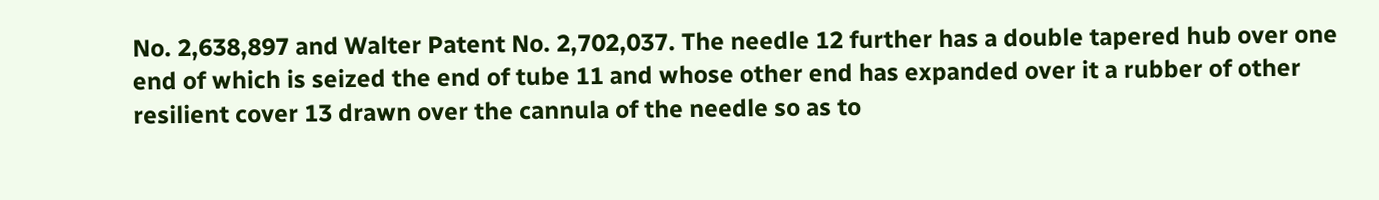No. 2,638,897 and Walter Patent No. 2,702,037. The needle 12 further has a double tapered hub over one end of which is seized the end of tube 11 and whose other end has expanded over it a rubber of other resilient cover 13 drawn over the cannula of the needle so as to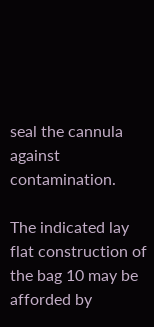seal the cannula against contamination.

The indicated lay flat construction of the bag 10 may be afforded by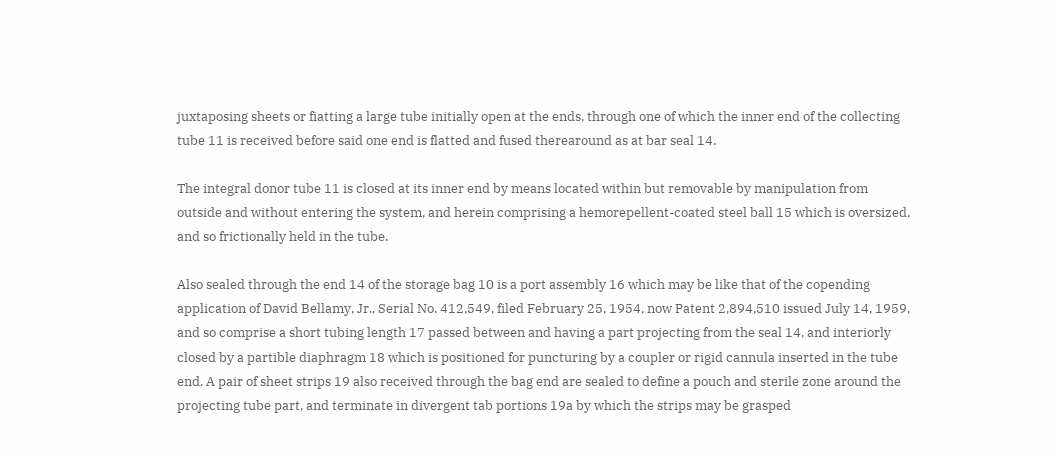juxtaposing sheets or fiatting a large tube initially open at the ends, through one of which the inner end of the collecting tube 11 is received before said one end is flatted and fused therearound as at bar seal 14.

The integral donor tube 11 is closed at its inner end by means located within but removable by manipulation from outside and without entering the system, and herein comprising a hemorepellent-coated steel ball 15 which is oversized, and so frictionally held in the tube.

Also sealed through the end 14 of the storage bag 10 is a port assembly 16 which may be like that of the copending application of David Bellamy, Jr., Serial No. 412,549, filed February 25, 1954, now Patent 2,894,510 issued July 14, 1959, and so comprise a short tubing length 17 passed between and having a part projecting from the seal 14, and interiorly closed by a partible diaphragm 18 which is positioned for puncturing by a coupler or rigid cannula inserted in the tube end. A pair of sheet strips 19 also received through the bag end are sealed to define a pouch and sterile zone around the projecting tube part, and terminate in divergent tab portions 19a by which the strips may be grasped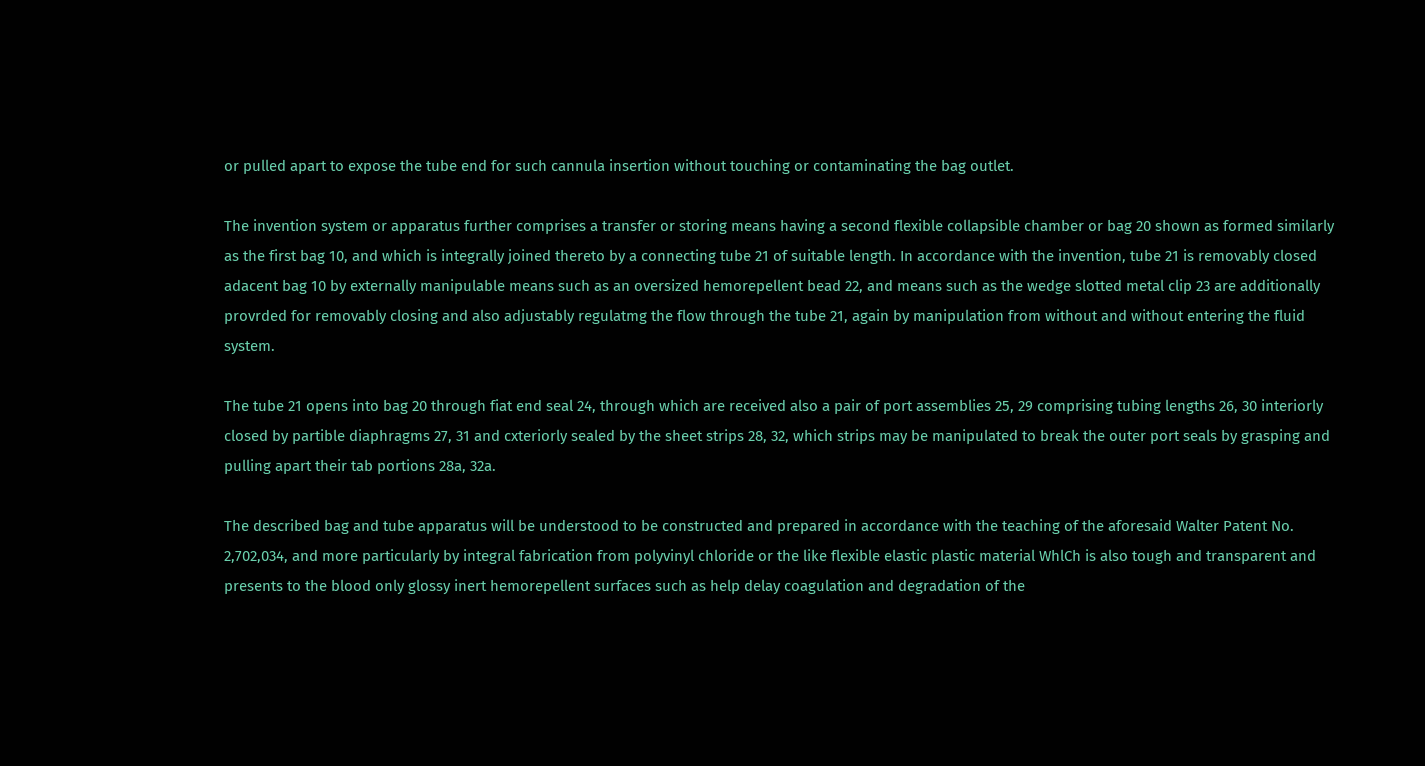or pulled apart to expose the tube end for such cannula insertion without touching or contaminating the bag outlet.

The invention system or apparatus further comprises a transfer or storing means having a second flexible collapsible chamber or bag 20 shown as formed similarly as the first bag 10, and which is integrally joined thereto by a connecting tube 21 of suitable length. In accordance with the invention, tube 21 is removably closed adacent bag 10 by externally manipulable means such as an oversized hemorepellent bead 22, and means such as the wedge slotted metal clip 23 are additionally provrded for removably closing and also adjustably regulatmg the flow through the tube 21, again by manipulation from without and without entering the fluid system.

The tube 21 opens into bag 20 through fiat end seal 24, through which are received also a pair of port assemblies 25, 29 comprising tubing lengths 26, 30 interiorly closed by partible diaphragms 27, 31 and cxteriorly sealed by the sheet strips 28, 32, which strips may be manipulated to break the outer port seals by grasping and pulling apart their tab portions 28a, 32a.

The described bag and tube apparatus will be understood to be constructed and prepared in accordance with the teaching of the aforesaid Walter Patent No. 2,702,034, and more particularly by integral fabrication from polyvinyl chloride or the like flexible elastic plastic material WhlCh is also tough and transparent and presents to the blood only glossy inert hemorepellent surfaces such as help delay coagulation and degradation of the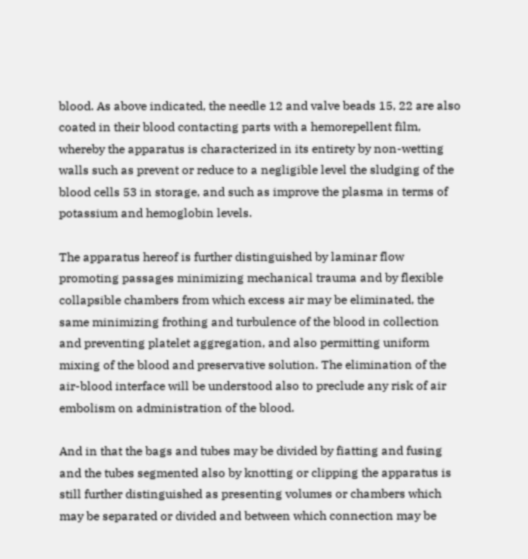blood. As above indicated, the needle 12 and valve beads 15, 22 are also coated in their blood contacting parts with a hemorepellent film, whereby the apparatus is characterized in its entirety by non-wetting walls such as prevent or reduce to a negligible level the sludging of the blood cells 53 in storage, and such as improve the plasma in terms of potassium and hemoglobin levels.

The apparatus hereof is further distinguished by laminar flow promoting passages minimizing mechanical trauma and by flexible collapsible chambers from which excess air may be eliminated, the same minimizing frothing and turbulence of the blood in collection and preventing platelet aggregation, and also permitting uniform mixing of the blood and preservative solution. The elimination of the air-blood interface will be understood also to preclude any risk of air embolism on administration of the blood.

And in that the bags and tubes may be divided by fiatting and fusing and the tubes segmented also by knotting or clipping the apparatus is still further distinguished as presenting volumes or chambers which may be separated or divided and between which connection may be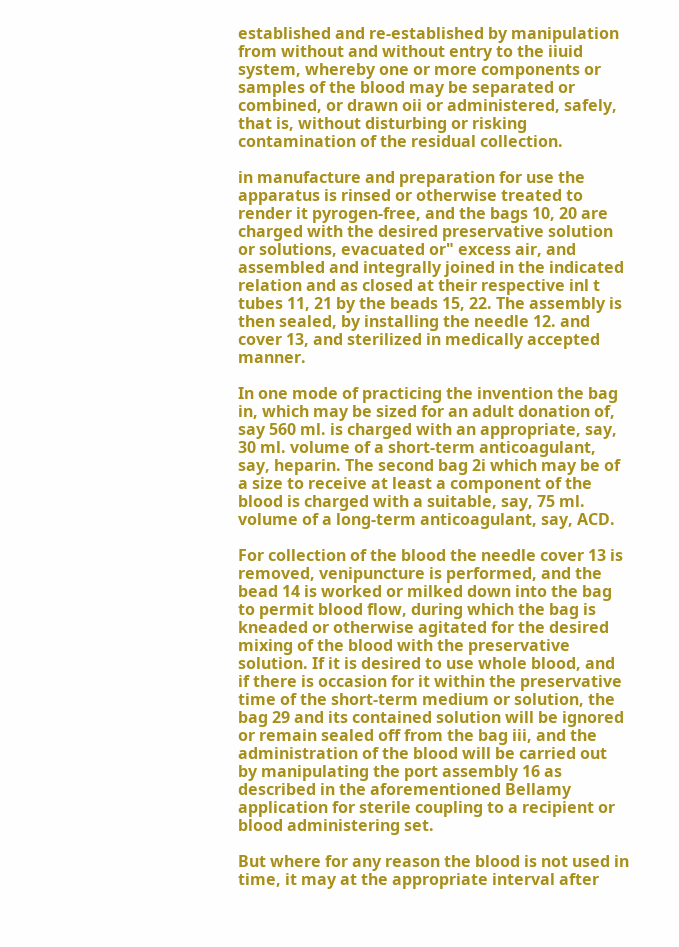established and re-established by manipulation from without and without entry to the iiuid system, whereby one or more components or samples of the blood may be separated or combined, or drawn oii or administered, safely, that is, without disturbing or risking contamination of the residual collection.

in manufacture and preparation for use the apparatus is rinsed or otherwise treated to render it pyrogen-free, and the bags 10, 20 are charged with the desired preservative solution or solutions, evacuated or" excess air, and assembled and integrally joined in the indicated relation and as closed at their respective inl t tubes 11, 21 by the beads 15, 22. The assembly is then sealed, by installing the needle 12. and cover 13, and sterilized in medically accepted manner.

In one mode of practicing the invention the bag in, which may be sized for an adult donation of, say 560 ml. is charged with an appropriate, say, 30 ml. volume of a short-term anticoagulant, say, heparin. The second bag 2i which may be of a size to receive at least a component of the blood is charged with a suitable, say, 75 ml. volume of a long-term anticoagulant, say, ACD.

For collection of the blood the needle cover 13 is removed, venipuncture is performed, and the bead 14 is worked or milked down into the bag to permit blood flow, during which the bag is kneaded or otherwise agitated for the desired mixing of the blood with the preservative solution. If it is desired to use whole blood, and if there is occasion for it within the preservative time of the short-term medium or solution, the bag 29 and its contained solution will be ignored or remain sealed off from the bag iii, and the administration of the blood will be carried out by manipulating the port assembly 16 as described in the aforementioned Bellamy application for sterile coupling to a recipient or blood administering set.

But where for any reason the blood is not used in time, it may at the appropriate interval after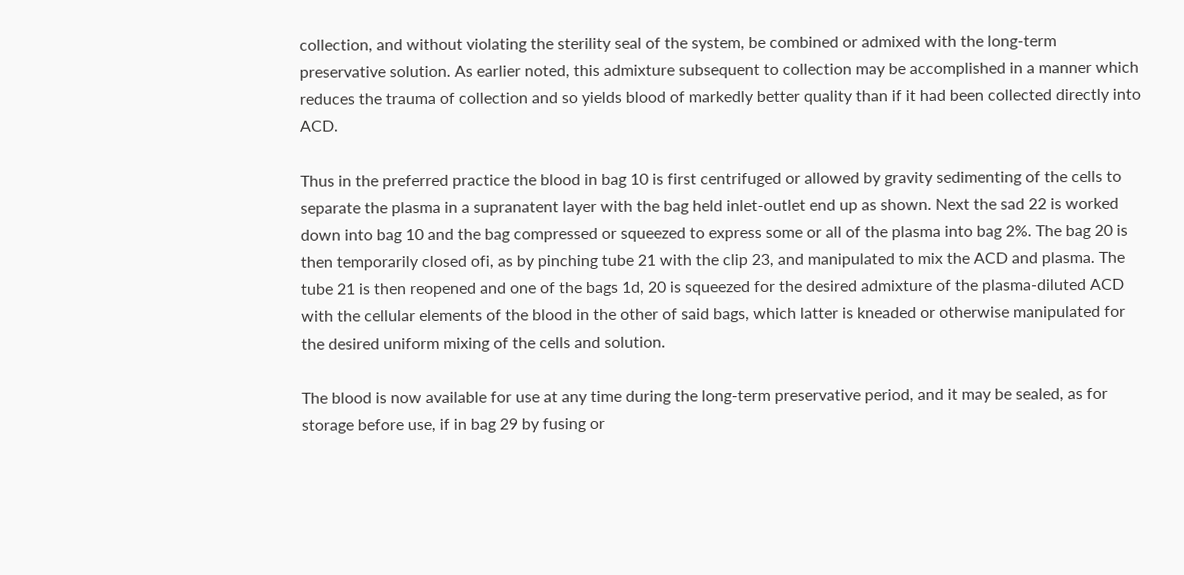collection, and without violating the sterility seal of the system, be combined or admixed with the long-term preservative solution. As earlier noted, this admixture subsequent to collection may be accomplished in a manner which reduces the trauma of collection and so yields blood of markedly better quality than if it had been collected directly into ACD.

Thus in the preferred practice the blood in bag 10 is first centrifuged or allowed by gravity sedimenting of the cells to separate the plasma in a supranatent layer with the bag held inlet-outlet end up as shown. Next the sad 22 is worked down into bag 10 and the bag compressed or squeezed to express some or all of the plasma into bag 2%. The bag 20 is then temporarily closed ofi, as by pinching tube 21 with the clip 23, and manipulated to mix the ACD and plasma. The tube 21 is then reopened and one of the bags 1d, 20 is squeezed for the desired admixture of the plasma-diluted ACD with the cellular elements of the blood in the other of said bags, which latter is kneaded or otherwise manipulated for the desired uniform mixing of the cells and solution.

The blood is now available for use at any time during the long-term preservative period, and it may be sealed, as for storage before use, if in bag 29 by fusing or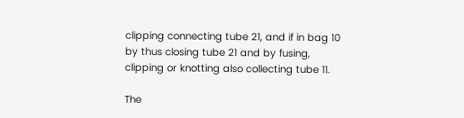clipping connecting tube 21, and if in bag 10 by thus closing tube 21 and by fusing, clipping or knotting also collecting tube 11.

The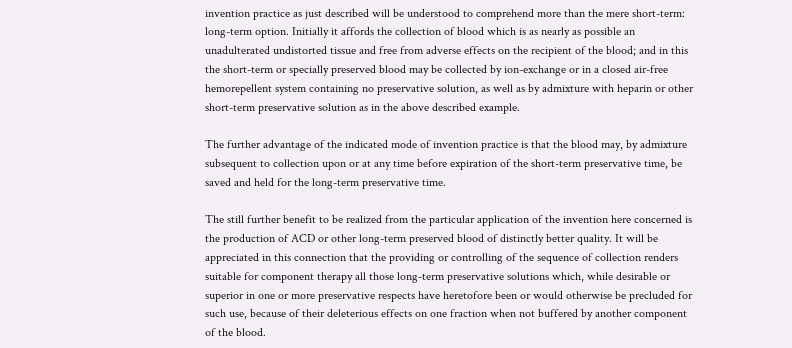invention practice as just described will be understood to comprehend more than the mere short-term: long-term option. Initially it affords the collection of blood which is as nearly as possible an unadulterated undistorted tissue and free from adverse effects on the recipient of the blood; and in this the short-term or specially preserved blood may be collected by ion-exchange or in a closed air-free hemorepellent system containing no preservative solution, as well as by admixture with heparin or other short-term preservative solution as in the above described example.

The further advantage of the indicated mode of invention practice is that the blood may, by admixture subsequent to collection upon or at any time before expiration of the short-term preservative time, be saved and held for the long-term preservative time.

The still further benefit to be realized from the particular application of the invention here concerned is the production of ACD or other long-term preserved blood of distinctly better quality. It will be appreciated in this connection that the providing or controlling of the sequence of collection renders suitable for component therapy all those long-term preservative solutions which, while desirable or superior in one or more preservative respects have heretofore been or would otherwise be precluded for such use, because of their deleterious effects on one fraction when not buffered by another component of the blood.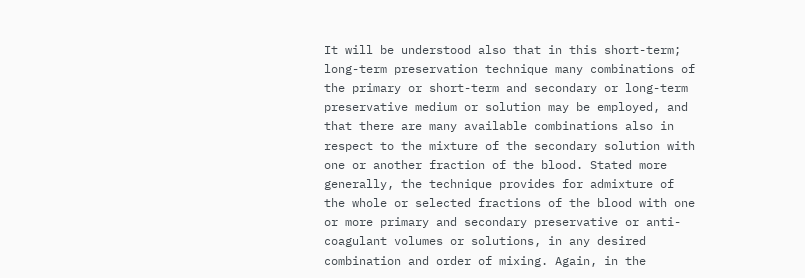It will be understood also that in this short-term; long-term preservation technique many combinations of the primary or short-term and secondary or long-term preservative medium or solution may be employed, and that there are many available combinations also in respect to the mixture of the secondary solution with one or another fraction of the blood. Stated more generally, the technique provides for admixture of the whole or selected fractions of the blood with one or more primary and secondary preservative or anti-coagulant volumes or solutions, in any desired combination and order of mixing. Again, in the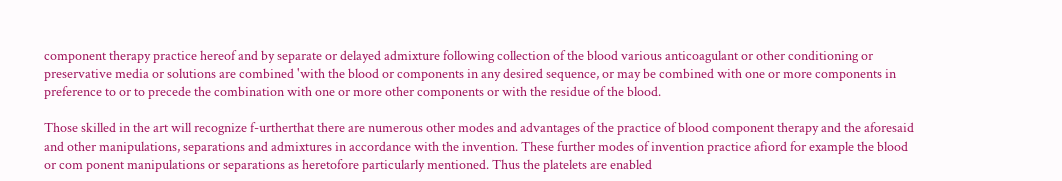component therapy practice hereof and by separate or delayed admixture following collection of the blood various anticoagulant or other conditioning or preservative media or solutions are combined 'with the blood or components in any desired sequence, or may be combined with one or more components in preference to or to precede the combination with one or more other components or with the residue of the blood.

Those skilled in the art will recognize f-urtherthat there are numerous other modes and advantages of the practice of blood component therapy and the aforesaid and other manipulations, separations and admixtures in accordance with the invention. These further modes of invention practice afiord for example the blood or com ponent manipulations or separations as heretofore particularly mentioned. Thus the platelets are enabled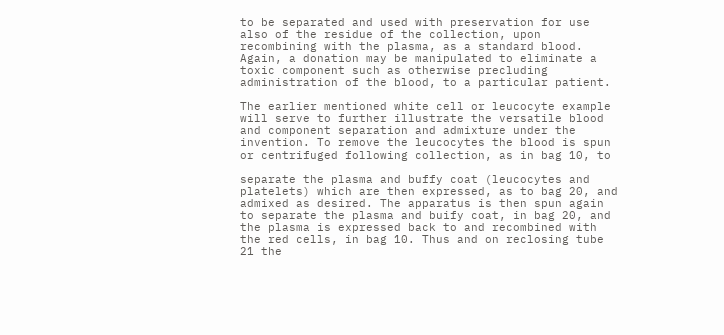to be separated and used with preservation for use also of the residue of the collection, upon recombining with the plasma, as a standard blood. Again, a donation may be manipulated to eliminate a toxic component such as otherwise precluding administration of the blood, to a particular patient.

The earlier mentioned white cell or leucocyte example will serve to further illustrate the versatile blood and component separation and admixture under the invention. To remove the leucocytes the blood is spun or centrifuged following collection, as in bag 10, to

separate the plasma and buffy coat (leucocytes and platelets) which are then expressed, as to bag 20, and admixed as desired. The apparatus is then spun again to separate the plasma and buify coat, in bag 20, and the plasma is expressed back to and recombined with the red cells, in bag 10. Thus and on reclosing tube 21 the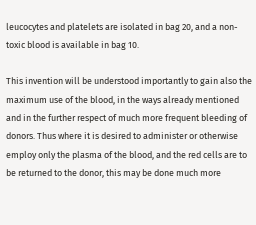leucocytes and platelets are isolated in bag 20, and a non-toxic blood is available in bag 10.

This invention will be understood importantly to gain also the maximum use of the blood, in the ways already mentioned and in the further respect of much more frequent bleeding of donors. Thus where it is desired to administer or otherwise employ only the plasma of the blood, and the red cells are to be returned to the donor, this may be done much more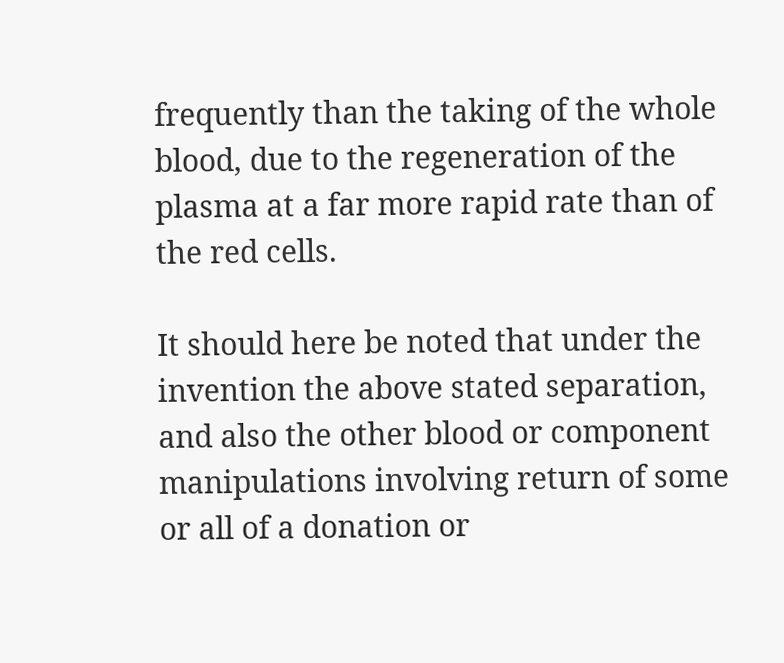frequently than the taking of the whole blood, due to the regeneration of the plasma at a far more rapid rate than of the red cells.

It should here be noted that under the invention the above stated separation, and also the other blood or component manipulations involving return of some or all of a donation or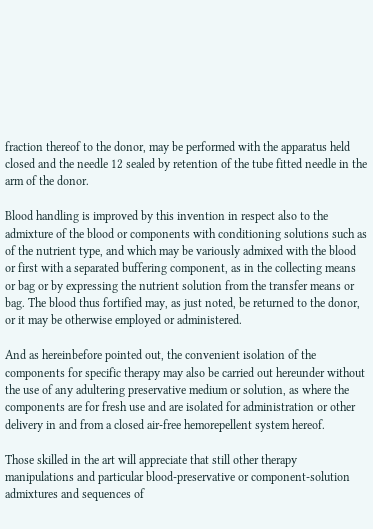fraction thereof to the donor, may be performed with the apparatus held closed and the needle 12 sealed by retention of the tube fitted needle in the arm of the donor.

Blood handling is improved by this invention in respect also to the admixture of the blood or components with conditioning solutions such as of the nutrient type, and which may be variously admixed with the blood or first with a separated buffering component, as in the collecting means or bag or by expressing the nutrient solution from the transfer means or bag. The blood thus fortified may, as just noted, be returned to the donor, or it may be otherwise employed or administered.

And as hereinbefore pointed out, the convenient isolation of the components for specific therapy may also be carried out hereunder without the use of any adultering preservative medium or solution, as where the components are for fresh use and are isolated for administration or other delivery in and from a closed air-free hemorepellent system hereof.

Those skilled in the art will appreciate that still other therapy manipulations and particular blood-preservative or component-solution admixtures and sequences of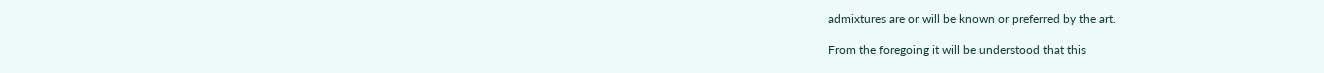admixtures are or will be known or preferred by the art.

From the foregoing it will be understood that this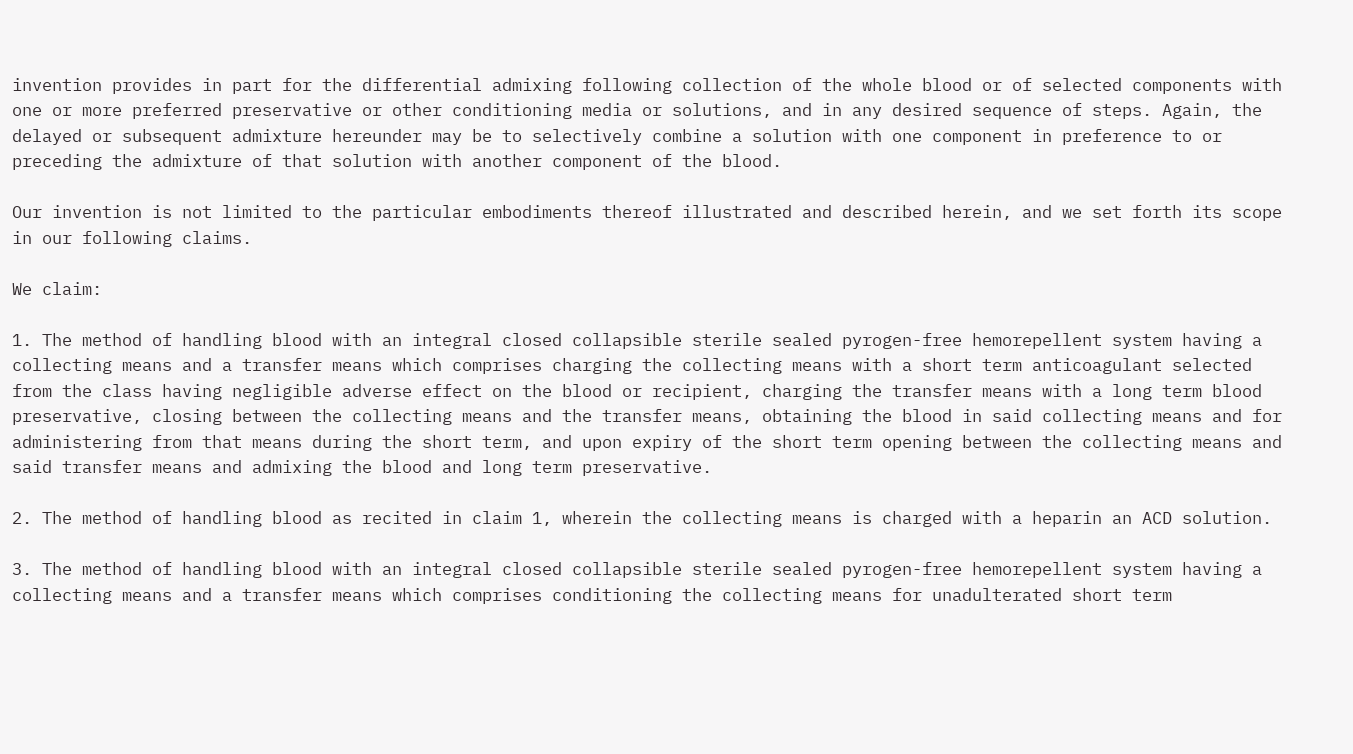invention provides in part for the differential admixing following collection of the whole blood or of selected components with one or more preferred preservative or other conditioning media or solutions, and in any desired sequence of steps. Again, the delayed or subsequent admixture hereunder may be to selectively combine a solution with one component in preference to or preceding the admixture of that solution with another component of the blood.

Our invention is not limited to the particular embodiments thereof illustrated and described herein, and we set forth its scope in our following claims.

We claim:

1. The method of handling blood with an integral closed collapsible sterile sealed pyrogen-free hemorepellent system having a collecting means and a transfer means which comprises charging the collecting means with a short term anticoagulant selected from the class having negligible adverse effect on the blood or recipient, charging the transfer means with a long term blood preservative, closing between the collecting means and the transfer means, obtaining the blood in said collecting means and for administering from that means during the short term, and upon expiry of the short term opening between the collecting means and said transfer means and admixing the blood and long term preservative.

2. The method of handling blood as recited in claim 1, wherein the collecting means is charged with a heparin an ACD solution.

3. The method of handling blood with an integral closed collapsible sterile sealed pyrogen-free hemorepellent system having a collecting means and a transfer means which comprises conditioning the collecting means for unadulterated short term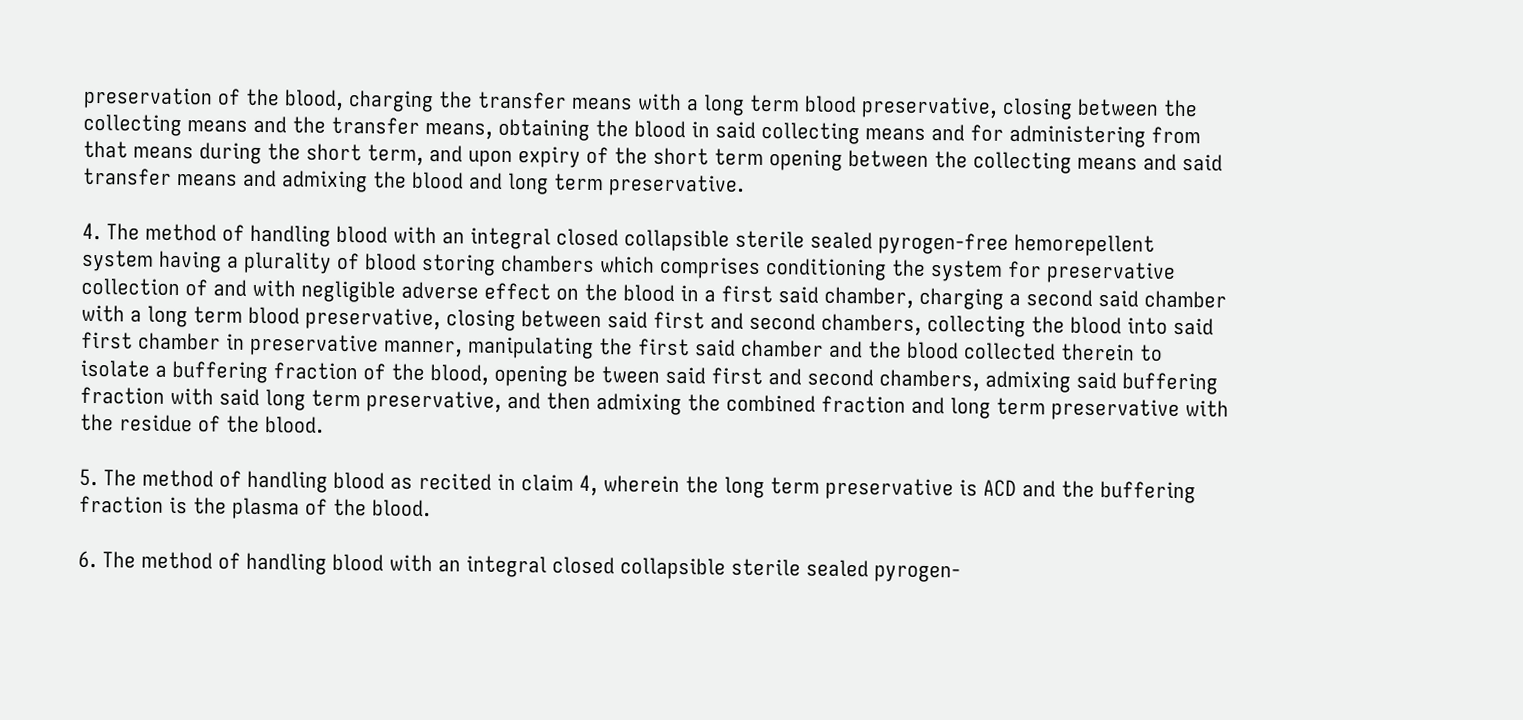preservation of the blood, charging the transfer means with a long term blood preservative, closing between the collecting means and the transfer means, obtaining the blood in said collecting means and for administering from that means during the short term, and upon expiry of the short term opening between the collecting means and said transfer means and admixing the blood and long term preservative.

4. The method of handling blood with an integral closed collapsible sterile sealed pyrogen-free hemorepellent system having a plurality of blood storing chambers which comprises conditioning the system for preservative collection of and with negligible adverse effect on the blood in a first said chamber, charging a second said chamber with a long term blood preservative, closing between said first and second chambers, collecting the blood into said first chamber in preservative manner, manipulating the first said chamber and the blood collected therein to isolate a buffering fraction of the blood, opening be tween said first and second chambers, admixing said buffering fraction with said long term preservative, and then admixing the combined fraction and long term preservative with the residue of the blood.

5. The method of handling blood as recited in claim 4, wherein the long term preservative is ACD and the buffering fraction is the plasma of the blood.

6. The method of handling blood with an integral closed collapsible sterile sealed pyrogen-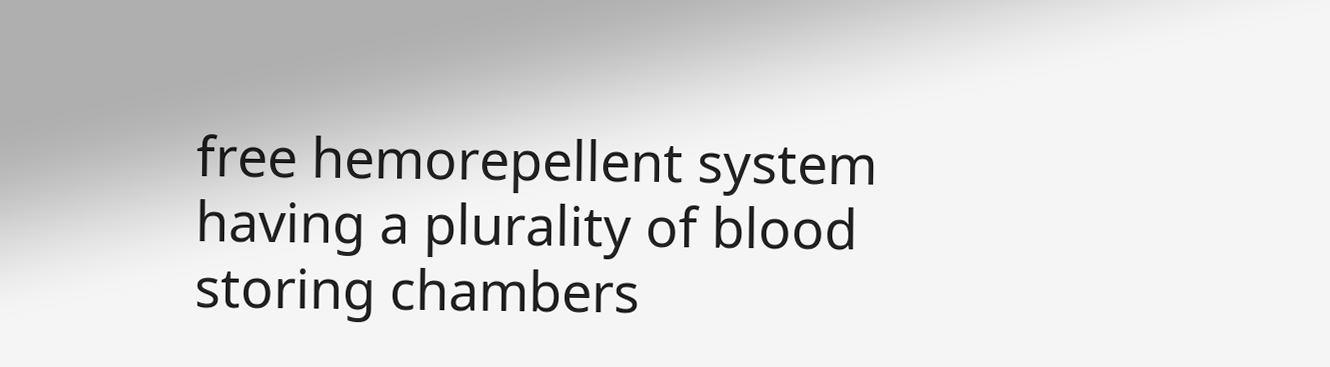free hemorepellent system having a plurality of blood storing chambers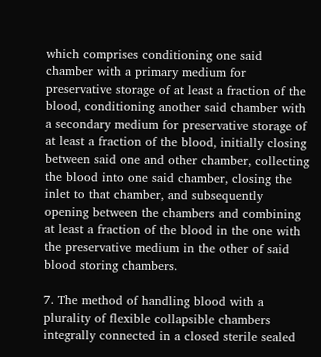which comprises conditioning one said chamber with a primary medium for preservative storage of at least a fraction of the blood, conditioning another said chamber with a secondary medium for preservative storage of at least a fraction of the blood, initially closing between said one and other chamber, collecting the blood into one said chamber, closing the inlet to that chamber, and subsequently opening between the chambers and combining at least a fraction of the blood in the one with the preservative medium in the other of said blood storing chambers.

7. The method of handling blood with a plurality of flexible collapsible chambers integrally connected in a closed sterile sealed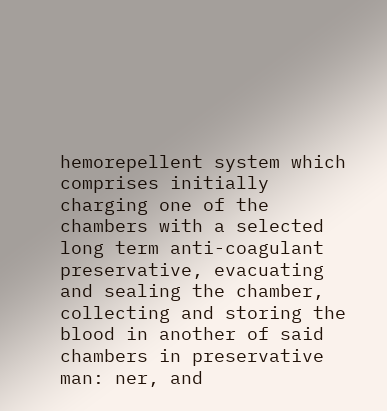hemorepellent system which comprises initially charging one of the chambers with a selected long term anti-coagulant preservative, evacuating and sealing the chamber, collecting and storing the blood in another of said chambers in preservative man: ner, and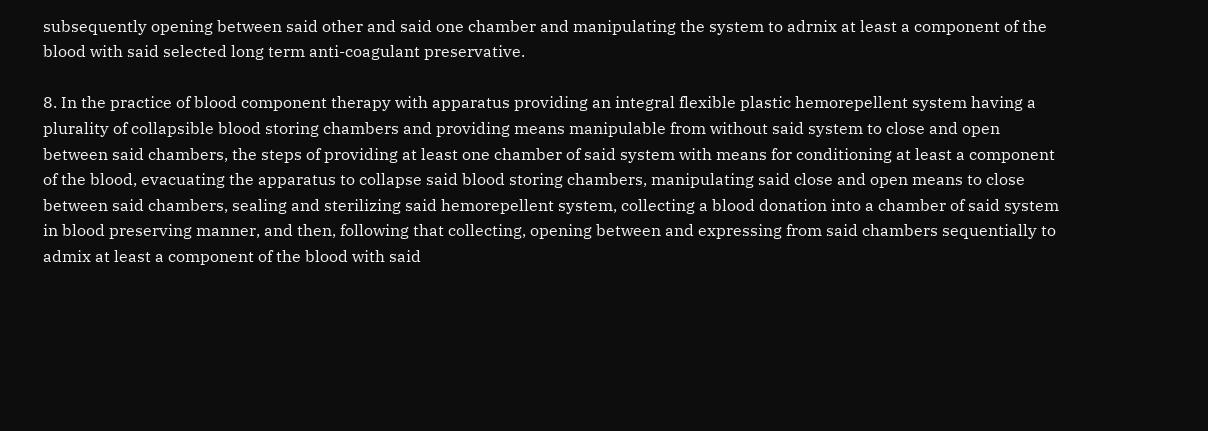subsequently opening between said other and said one chamber and manipulating the system to adrnix at least a component of the blood with said selected long term anti-coagulant preservative.

8. In the practice of blood component therapy with apparatus providing an integral flexible plastic hemorepellent system having a plurality of collapsible blood storing chambers and providing means manipulable from without said system to close and open between said chambers, the steps of providing at least one chamber of said system with means for conditioning at least a component of the blood, evacuating the apparatus to collapse said blood storing chambers, manipulating said close and open means to close between said chambers, sealing and sterilizing said hemorepellent system, collecting a blood donation into a chamber of said system in blood preserving manner, and then, following that collecting, opening between and expressing from said chambers sequentially to admix at least a component of the blood with said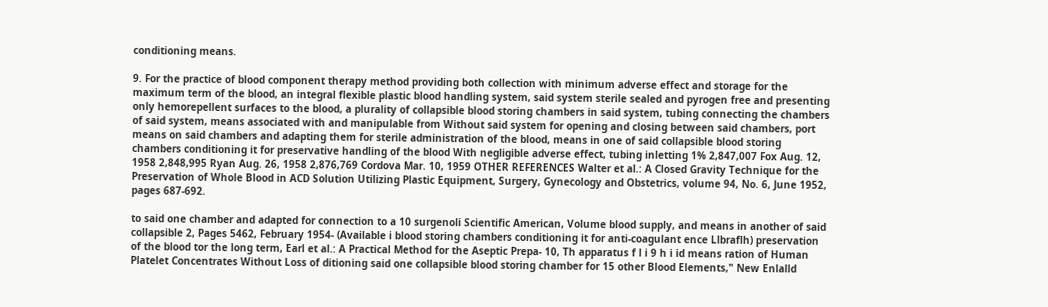conditioning means.

9. For the practice of blood component therapy method providing both collection with minimum adverse effect and storage for the maximum term of the blood, an integral flexible plastic blood handling system, said system sterile sealed and pyrogen free and presenting only hemorepellent surfaces to the blood, a plurality of collapsible blood storing chambers in said system, tubing connecting the chambers of said system, means associated with and manipulable from Without said system for opening and closing between said chambers, port means on said chambers and adapting them for sterile administration of the blood, means in one of said collapsible blood storing chambers conditioning it for preservative handling of the blood With negligible adverse effect, tubing inletting 1% 2,847,007 Fox Aug. 12, 1958 2,848,995 Ryan Aug. 26, 1958 2,876,769 Cordova Mar. 10, 1959 OTHER REFERENCES Walter et al.: A Closed Gravity Technique for the Preservation of Whole Blood in ACD Solution Utilizing Plastic Equipment, Surgery, Gynecology and Obstetrics, volume 94, No. 6, June 1952, pages 687-692.

to said one chamber and adapted for connection to a 10 surgenoli Scientific American, Volume blood supply, and means in another of said collapsible 2, Pages 5462, February 1954- (Available i blood storing chambers conditioning it for anti-coagulant ence Llbraflh) preservation of the blood tor the long term, Earl et al.: A Practical Method for the Aseptic Prepa- 10, Th apparatus f l i 9 h i id means ration of Human Platelet Concentrates Without Loss of ditioning said one collapsible blood storing chamber for 15 other Blood Elements," New Enlalld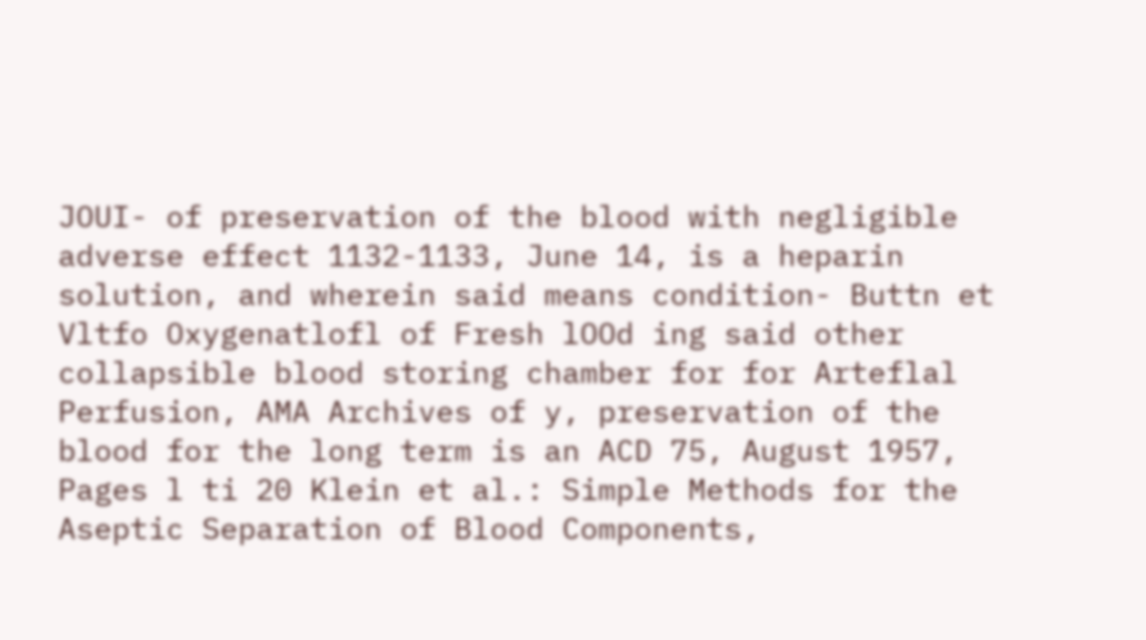JOUI- of preservation of the blood with negligible adverse effect 1132-1133, June 14, is a heparin solution, and wherein said means condition- Buttn et Vltfo Oxygenatlofl of Fresh lOOd ing said other collapsible blood storing chamber for for Arteflal Perfusion, AMA Archives of y, preservation of the blood for the long term is an ACD 75, August 1957, Pages l ti 20 Klein et al.: Simple Methods for the Aseptic Separation of Blood Components,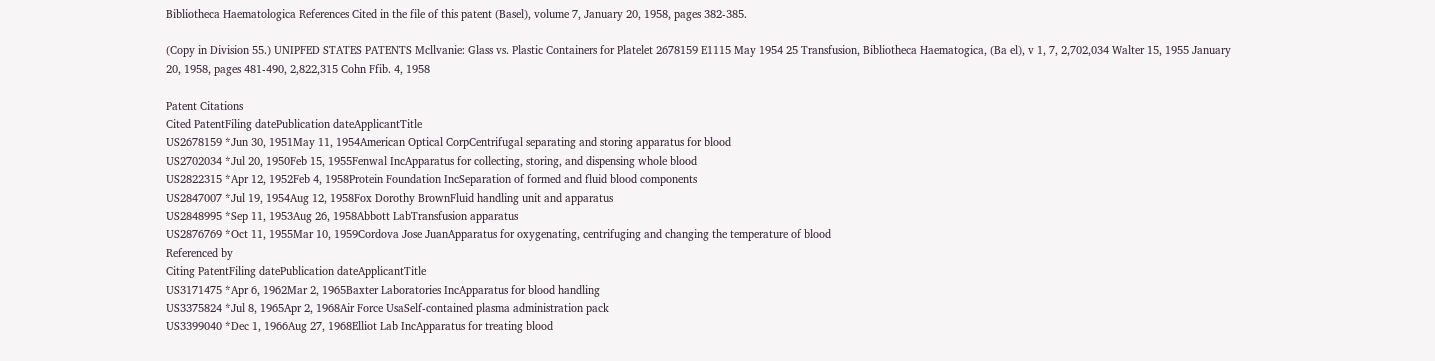Bibliotheca Haematologica References Cited in the file of this patent (Basel), volume 7, January 20, 1958, pages 382-385.

(Copy in Division 55.) UNIPFED STATES PATENTS Mcllvanie: Glass vs. Plastic Containers for Platelet 2678159 E1115 May 1954 25 Transfusion, Bibliotheca Haematogica, (Ba el), v 1, 7, 2,702,034 Walter 15, 1955 January 20, 1958, pages 481-490, 2,822,315 Cohn Ffib. 4, 1958

Patent Citations
Cited PatentFiling datePublication dateApplicantTitle
US2678159 *Jun 30, 1951May 11, 1954American Optical CorpCentrifugal separating and storing apparatus for blood
US2702034 *Jul 20, 1950Feb 15, 1955Fenwal IncApparatus for collecting, storing, and dispensing whole blood
US2822315 *Apr 12, 1952Feb 4, 1958Protein Foundation IncSeparation of formed and fluid blood components
US2847007 *Jul 19, 1954Aug 12, 1958Fox Dorothy BrownFluid handling unit and apparatus
US2848995 *Sep 11, 1953Aug 26, 1958Abbott LabTransfusion apparatus
US2876769 *Oct 11, 1955Mar 10, 1959Cordova Jose JuanApparatus for oxygenating, centrifuging and changing the temperature of blood
Referenced by
Citing PatentFiling datePublication dateApplicantTitle
US3171475 *Apr 6, 1962Mar 2, 1965Baxter Laboratories IncApparatus for blood handling
US3375824 *Jul 8, 1965Apr 2, 1968Air Force UsaSelf-contained plasma administration pack
US3399040 *Dec 1, 1966Aug 27, 1968Elliot Lab IncApparatus for treating blood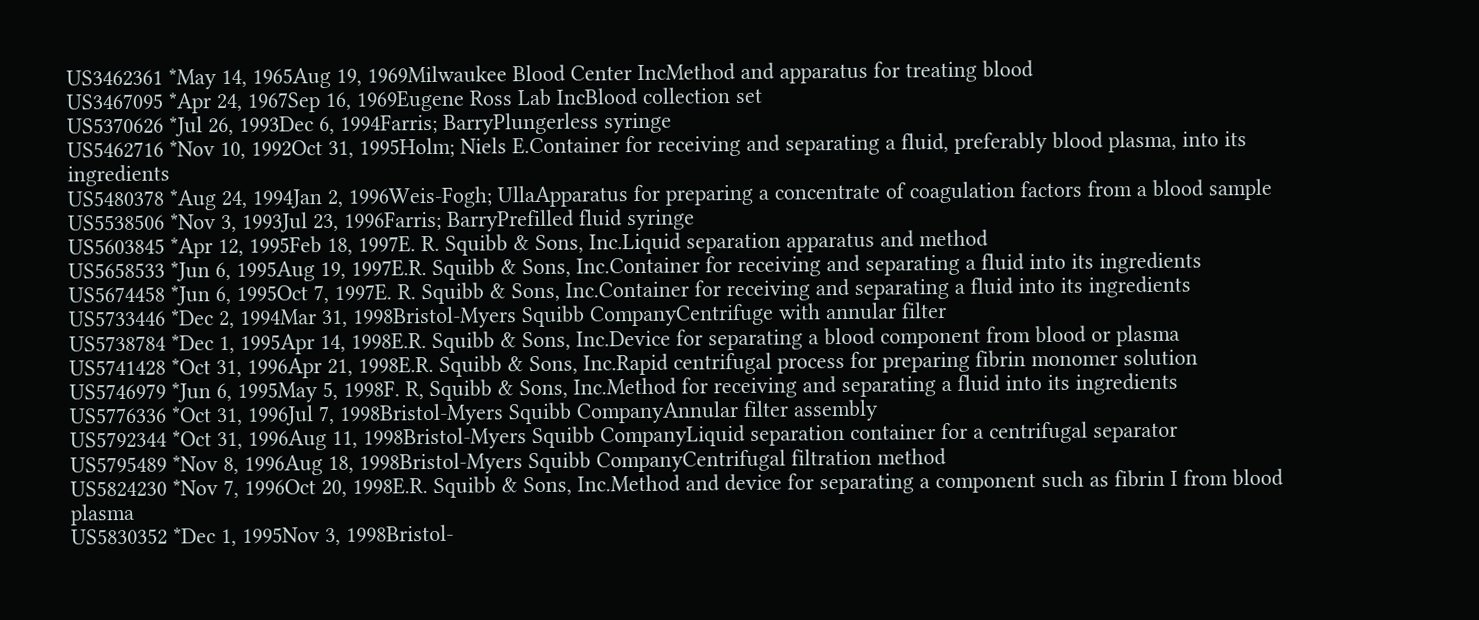US3462361 *May 14, 1965Aug 19, 1969Milwaukee Blood Center IncMethod and apparatus for treating blood
US3467095 *Apr 24, 1967Sep 16, 1969Eugene Ross Lab IncBlood collection set
US5370626 *Jul 26, 1993Dec 6, 1994Farris; BarryPlungerless syringe
US5462716 *Nov 10, 1992Oct 31, 1995Holm; Niels E.Container for receiving and separating a fluid, preferably blood plasma, into its ingredients
US5480378 *Aug 24, 1994Jan 2, 1996Weis-Fogh; UllaApparatus for preparing a concentrate of coagulation factors from a blood sample
US5538506 *Nov 3, 1993Jul 23, 1996Farris; BarryPrefilled fluid syringe
US5603845 *Apr 12, 1995Feb 18, 1997E. R. Squibb & Sons, Inc.Liquid separation apparatus and method
US5658533 *Jun 6, 1995Aug 19, 1997E.R. Squibb & Sons, Inc.Container for receiving and separating a fluid into its ingredients
US5674458 *Jun 6, 1995Oct 7, 1997E. R. Squibb & Sons, Inc.Container for receiving and separating a fluid into its ingredients
US5733446 *Dec 2, 1994Mar 31, 1998Bristol-Myers Squibb CompanyCentrifuge with annular filter
US5738784 *Dec 1, 1995Apr 14, 1998E.R. Squibb & Sons, Inc.Device for separating a blood component from blood or plasma
US5741428 *Oct 31, 1996Apr 21, 1998E.R. Squibb & Sons, Inc.Rapid centrifugal process for preparing fibrin monomer solution
US5746979 *Jun 6, 1995May 5, 1998F. R, Squibb & Sons, Inc.Method for receiving and separating a fluid into its ingredients
US5776336 *Oct 31, 1996Jul 7, 1998Bristol-Myers Squibb CompanyAnnular filter assembly
US5792344 *Oct 31, 1996Aug 11, 1998Bristol-Myers Squibb CompanyLiquid separation container for a centrifugal separator
US5795489 *Nov 8, 1996Aug 18, 1998Bristol-Myers Squibb CompanyCentrifugal filtration method
US5824230 *Nov 7, 1996Oct 20, 1998E.R. Squibb & Sons, Inc.Method and device for separating a component such as fibrin I from blood plasma
US5830352 *Dec 1, 1995Nov 3, 1998Bristol-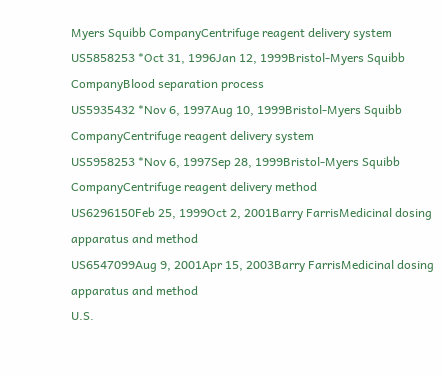Myers Squibb CompanyCentrifuge reagent delivery system
US5858253 *Oct 31, 1996Jan 12, 1999Bristol-Myers Squibb CompanyBlood separation process
US5935432 *Nov 6, 1997Aug 10, 1999Bristol-Myers Squibb CompanyCentrifuge reagent delivery system
US5958253 *Nov 6, 1997Sep 28, 1999Bristol-Myers Squibb CompanyCentrifuge reagent delivery method
US6296150Feb 25, 1999Oct 2, 2001Barry FarrisMedicinal dosing apparatus and method
US6547099Aug 9, 2001Apr 15, 2003Barry FarrisMedicinal dosing apparatus and method
U.S.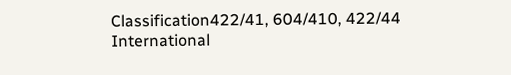Classification422/41, 604/410, 422/44
International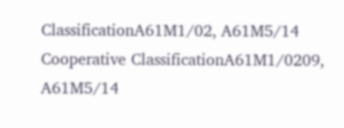ClassificationA61M1/02, A61M5/14
Cooperative ClassificationA61M1/0209, A61M5/14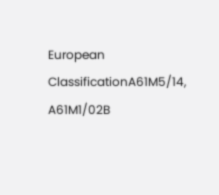European ClassificationA61M5/14, A61M1/02B